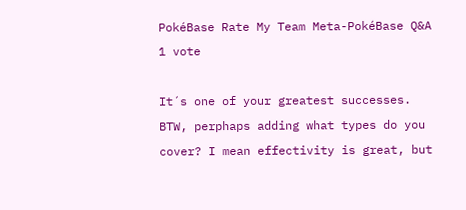PokéBase Rate My Team Meta-PokéBase Q&A
1 vote

It´s one of your greatest successes.
BTW, perphaps adding what types do you cover? I mean effectivity is great, but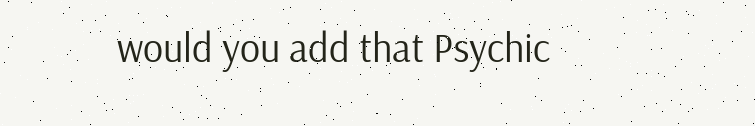would you add that Psychic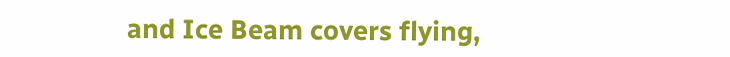and Ice Beam covers flying,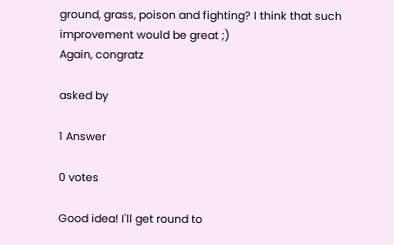ground, grass, poison and fighting? I think that such improvement would be great ;)
Again, congratz

asked by

1 Answer

0 votes

Good idea! I'll get round to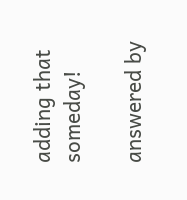adding that someday!

answered by